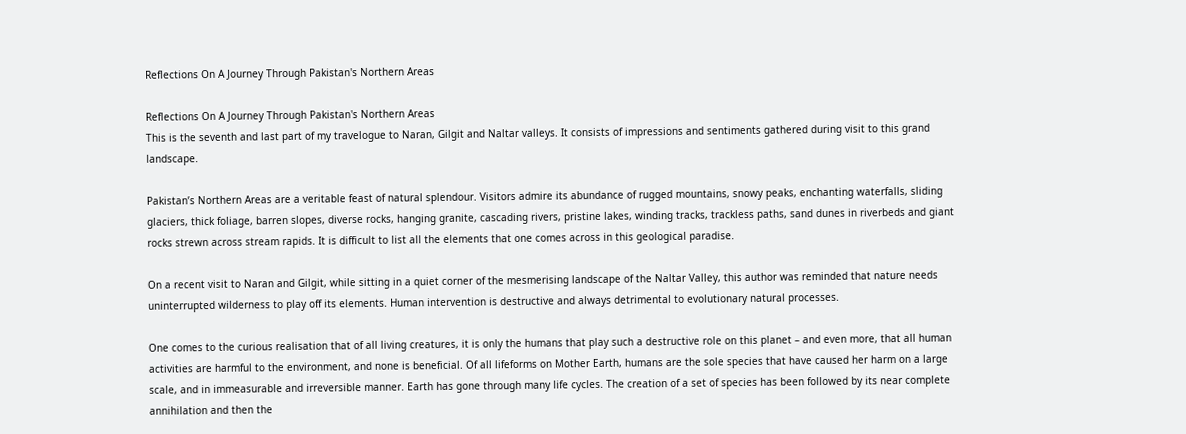Reflections On A Journey Through Pakistan's Northern Areas

Reflections On A Journey Through Pakistan's Northern Areas
This is the seventh and last part of my travelogue to Naran, Gilgit and Naltar valleys. It consists of impressions and sentiments gathered during visit to this grand landscape.

Pakistan’s Northern Areas are a veritable feast of natural splendour. Visitors admire its abundance of rugged mountains, snowy peaks, enchanting waterfalls, sliding glaciers, thick foliage, barren slopes, diverse rocks, hanging granite, cascading rivers, pristine lakes, winding tracks, trackless paths, sand dunes in riverbeds and giant rocks strewn across stream rapids. It is difficult to list all the elements that one comes across in this geological paradise.

On a recent visit to Naran and Gilgit, while sitting in a quiet corner of the mesmerising landscape of the Naltar Valley, this author was reminded that nature needs uninterrupted wilderness to play off its elements. Human intervention is destructive and always detrimental to evolutionary natural processes.

One comes to the curious realisation that of all living creatures, it is only the humans that play such a destructive role on this planet – and even more, that all human activities are harmful to the environment, and none is beneficial. Of all lifeforms on Mother Earth, humans are the sole species that have caused her harm on a large scale, and in immeasurable and irreversible manner. Earth has gone through many life cycles. The creation of a set of species has been followed by its near complete annihilation and then the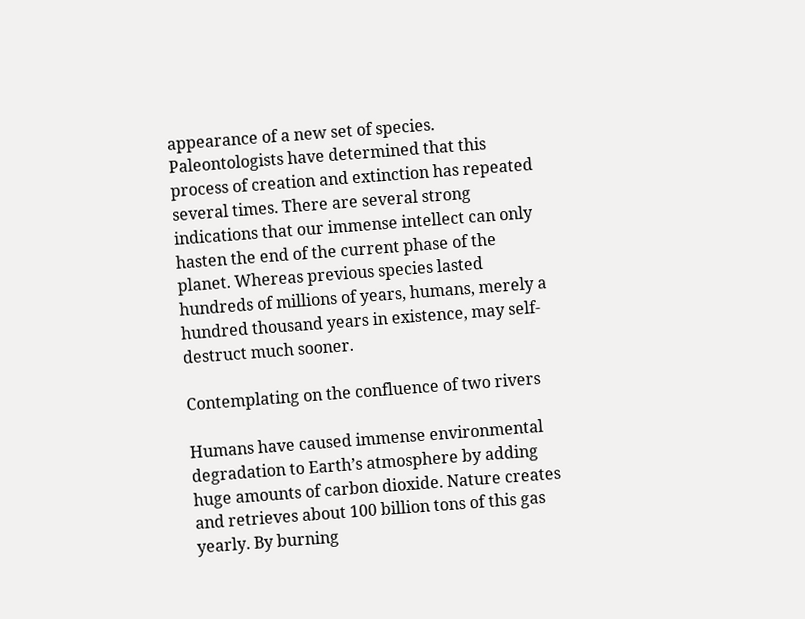appearance of a new set of species. Paleontologists have determined that this process of creation and extinction has repeated several times. There are several strong indications that our immense intellect can only hasten the end of the current phase of the planet. Whereas previous species lasted hundreds of millions of years, humans, merely a hundred thousand years in existence, may self-destruct much sooner.

Contemplating on the confluence of two rivers

Humans have caused immense environmental degradation to Earth’s atmosphere by adding huge amounts of carbon dioxide. Nature creates and retrieves about 100 billion tons of this gas yearly. By burning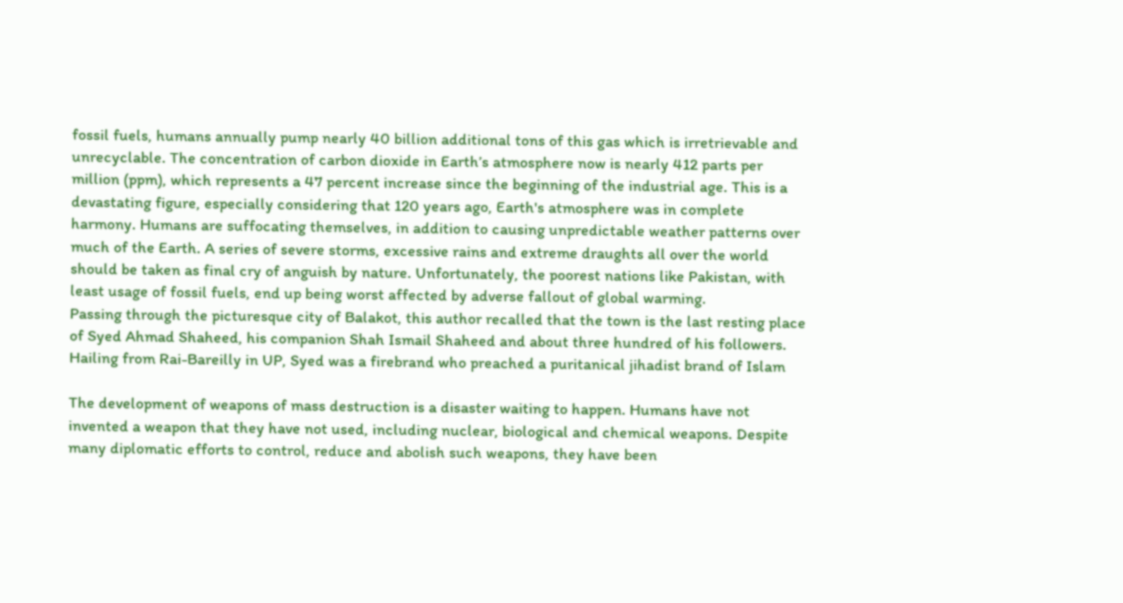fossil fuels, humans annually pump nearly 40 billion additional tons of this gas which is irretrievable and unrecyclable. The concentration of carbon dioxide in Earth’s atmosphere now is nearly 412 parts per million (ppm), which represents a 47 percent increase since the beginning of the industrial age. This is a devastating figure, especially considering that 120 years ago, Earth's atmosphere was in complete harmony. Humans are suffocating themselves, in addition to causing unpredictable weather patterns over much of the Earth. A series of severe storms, excessive rains and extreme draughts all over the world should be taken as final cry of anguish by nature. Unfortunately, the poorest nations like Pakistan, with least usage of fossil fuels, end up being worst affected by adverse fallout of global warming.
Passing through the picturesque city of Balakot, this author recalled that the town is the last resting place of Syed Ahmad Shaheed, his companion Shah Ismail Shaheed and about three hundred of his followers. Hailing from Rai-Bareilly in UP, Syed was a firebrand who preached a puritanical jihadist brand of Islam

The development of weapons of mass destruction is a disaster waiting to happen. Humans have not invented a weapon that they have not used, including nuclear, biological and chemical weapons. Despite many diplomatic efforts to control, reduce and abolish such weapons, they have been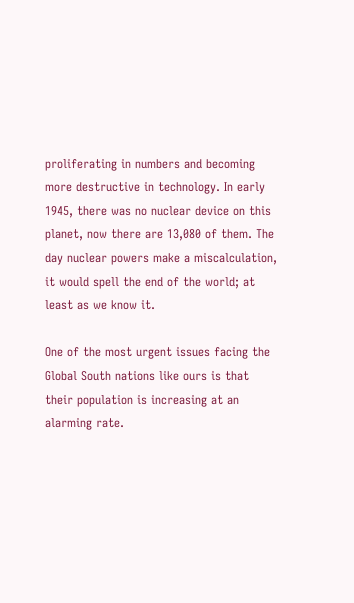proliferating in numbers and becoming more destructive in technology. In early 1945, there was no nuclear device on this planet, now there are 13,080 of them. The day nuclear powers make a miscalculation, it would spell the end of the world; at least as we know it.

One of the most urgent issues facing the Global South nations like ours is that their population is increasing at an alarming rate.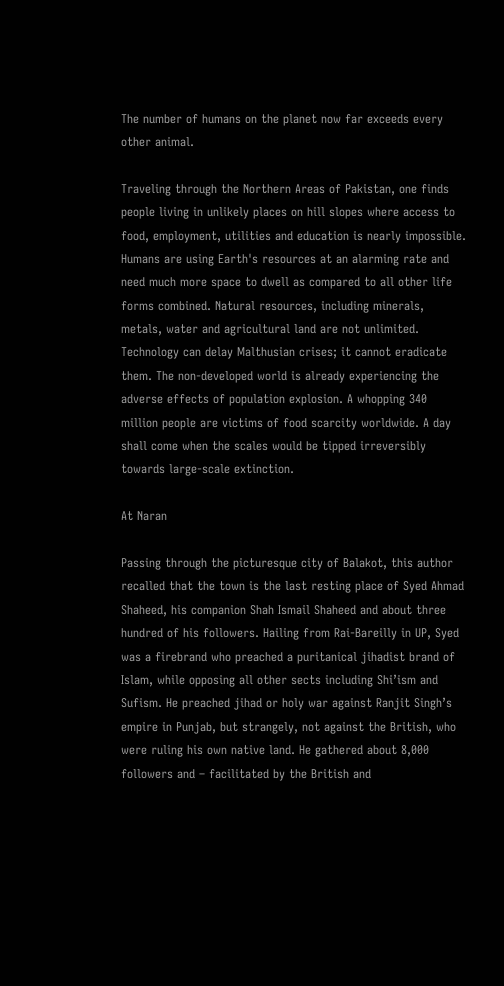The number of humans on the planet now far exceeds every other animal.

Traveling through the Northern Areas of Pakistan, one finds people living in unlikely places on hill slopes where access to food, employment, utilities and education is nearly impossible. Humans are using Earth's resources at an alarming rate and need much more space to dwell as compared to all other life forms combined. Natural resources, including minerals, metals, water and agricultural land are not unlimited. Technology can delay Malthusian crises; it cannot eradicate them. The non-developed world is already experiencing the adverse effects of population explosion. A whopping 340 million people are victims of food scarcity worldwide. A day shall come when the scales would be tipped irreversibly towards large-scale extinction.

At Naran

Passing through the picturesque city of Balakot, this author recalled that the town is the last resting place of Syed Ahmad Shaheed, his companion Shah Ismail Shaheed and about three hundred of his followers. Hailing from Rai-Bareilly in UP, Syed was a firebrand who preached a puritanical jihadist brand of Islam, while opposing all other sects including Shi’ism and Sufism. He preached jihad or holy war against Ranjit Singh’s empire in Punjab, but strangely, not against the British, who were ruling his own native land. He gathered about 8,000 followers and – facilitated by the British and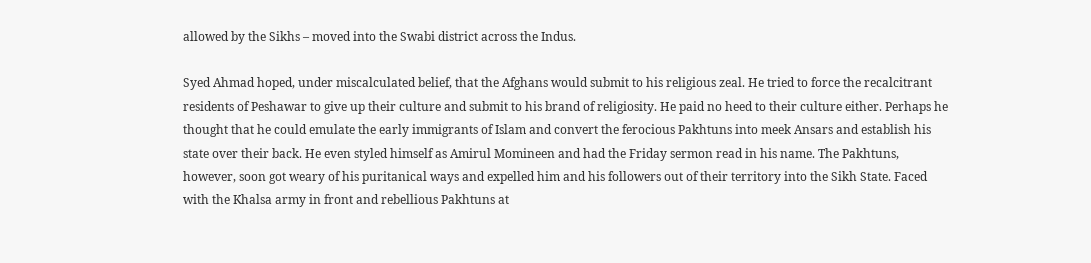allowed by the Sikhs – moved into the Swabi district across the Indus.

Syed Ahmad hoped, under miscalculated belief, that the Afghans would submit to his religious zeal. He tried to force the recalcitrant residents of Peshawar to give up their culture and submit to his brand of religiosity. He paid no heed to their culture either. Perhaps he thought that he could emulate the early immigrants of Islam and convert the ferocious Pakhtuns into meek Ansars and establish his state over their back. He even styled himself as Amirul Momineen and had the Friday sermon read in his name. The Pakhtuns, however, soon got weary of his puritanical ways and expelled him and his followers out of their territory into the Sikh State. Faced with the Khalsa army in front and rebellious Pakhtuns at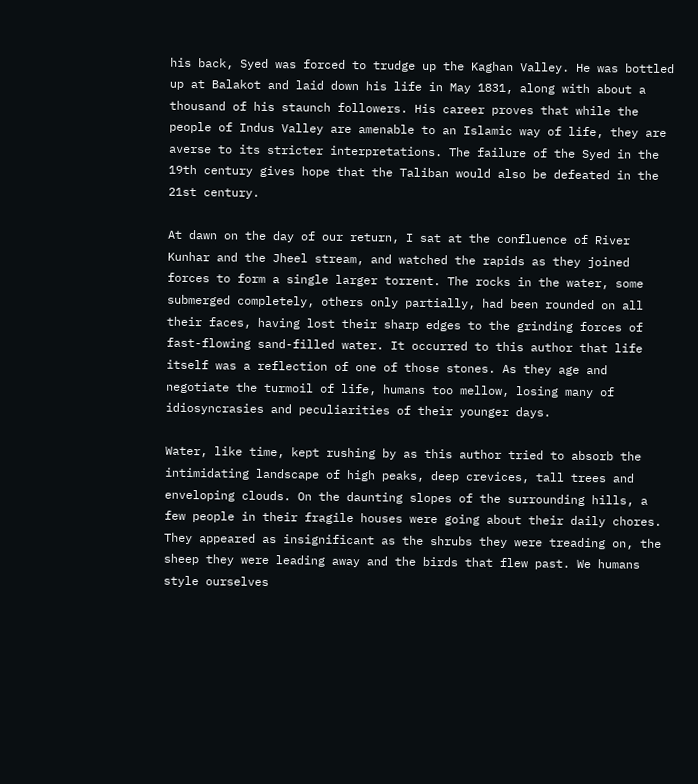his back, Syed was forced to trudge up the Kaghan Valley. He was bottled up at Balakot and laid down his life in May 1831, along with about a thousand of his staunch followers. His career proves that while the people of Indus Valley are amenable to an Islamic way of life, they are averse to its stricter interpretations. The failure of the Syed in the 19th century gives hope that the Taliban would also be defeated in the 21st century.

At dawn on the day of our return, I sat at the confluence of River Kunhar and the Jheel stream, and watched the rapids as they joined forces to form a single larger torrent. The rocks in the water, some submerged completely, others only partially, had been rounded on all their faces, having lost their sharp edges to the grinding forces of fast-flowing sand-filled water. It occurred to this author that life itself was a reflection of one of those stones. As they age and negotiate the turmoil of life, humans too mellow, losing many of idiosyncrasies and peculiarities of their younger days.

Water, like time, kept rushing by as this author tried to absorb the intimidating landscape of high peaks, deep crevices, tall trees and enveloping clouds. On the daunting slopes of the surrounding hills, a few people in their fragile houses were going about their daily chores. They appeared as insignificant as the shrubs they were treading on, the sheep they were leading away and the birds that flew past. We humans style ourselves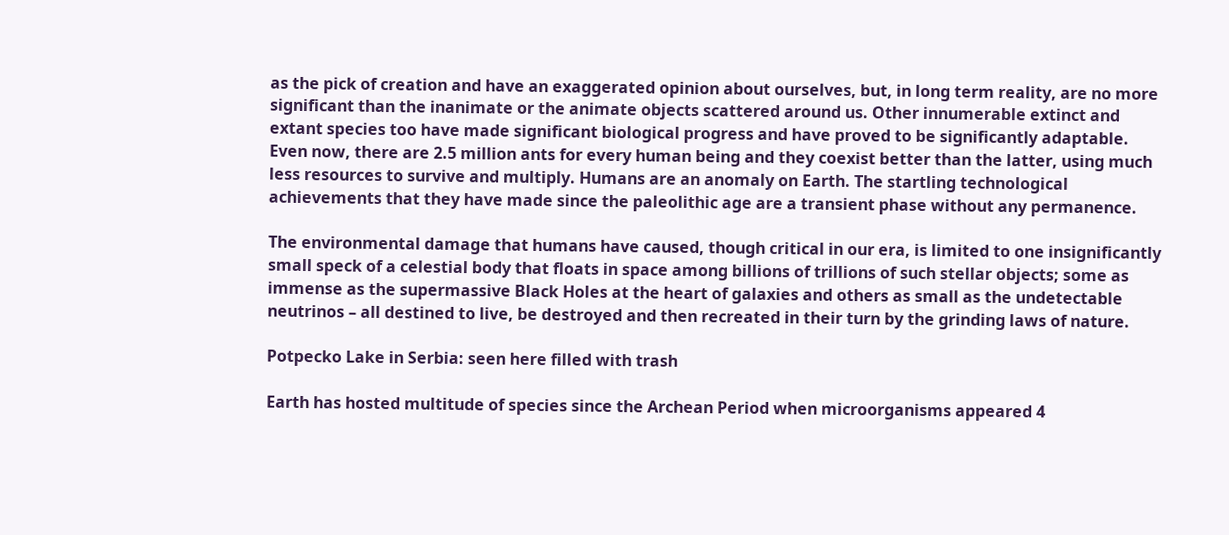as the pick of creation and have an exaggerated opinion about ourselves, but, in long term reality, are no more significant than the inanimate or the animate objects scattered around us. Other innumerable extinct and extant species too have made significant biological progress and have proved to be significantly adaptable. Even now, there are 2.5 million ants for every human being and they coexist better than the latter, using much less resources to survive and multiply. Humans are an anomaly on Earth. The startling technological achievements that they have made since the paleolithic age are a transient phase without any permanence.

The environmental damage that humans have caused, though critical in our era, is limited to one insignificantly small speck of a celestial body that floats in space among billions of trillions of such stellar objects; some as immense as the supermassive Black Holes at the heart of galaxies and others as small as the undetectable neutrinos – all destined to live, be destroyed and then recreated in their turn by the grinding laws of nature.

Potpecko Lake in Serbia: seen here filled with trash

Earth has hosted multitude of species since the Archean Period when microorganisms appeared 4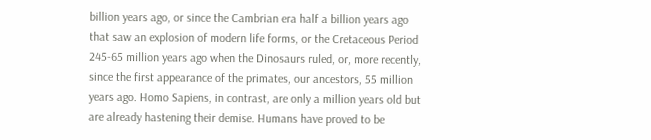billion years ago, or since the Cambrian era half a billion years ago that saw an explosion of modern life forms, or the Cretaceous Period 245-65 million years ago when the Dinosaurs ruled, or, more recently, since the first appearance of the primates, our ancestors, 55 million years ago. Homo Sapiens, in contrast, are only a million years old but are already hastening their demise. Humans have proved to be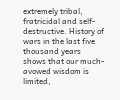extremely tribal, fratricidal and self-destructive. History of wars in the last five thousand years shows that our much-avowed wisdom is limited,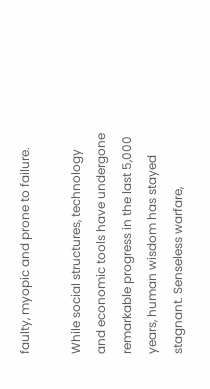faulty, myopic and prone to failure.

While social structures, technology and economic tools have undergone remarkable progress in the last 5,000 years, human wisdom has stayed stagnant. Senseless warfare,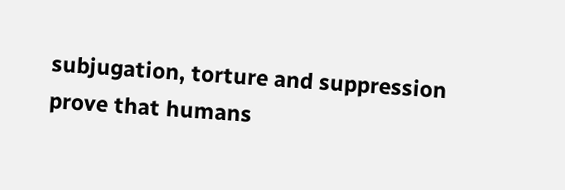subjugation, torture and suppression prove that humans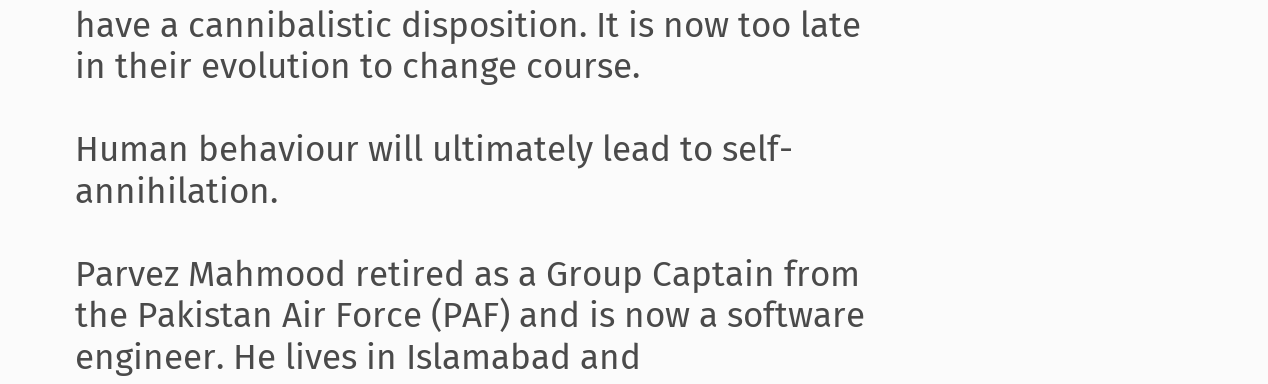have a cannibalistic disposition. It is now too late in their evolution to change course.

Human behaviour will ultimately lead to self-annihilation.

Parvez Mahmood retired as a Group Captain from the Pakistan Air Force (PAF) and is now a software engineer. He lives in Islamabad and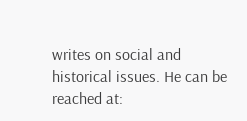writes on social and historical issues. He can be reached at: